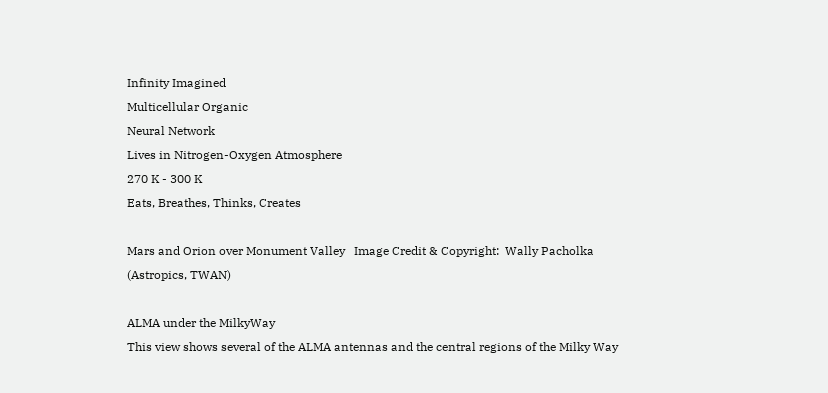Infinity Imagined
Multicellular Organic
Neural Network
Lives in Nitrogen-Oxygen Atmosphere
270 K - 300 K
Eats, Breathes, Thinks, Creates

Mars and Orion over Monument Valley   Image Credit & Copyright:  Wally Pacholka (Astropics, TWAN)

ALMA under the MilkyWay
This view shows several of the ALMA antennas and the central regions of the Milky Way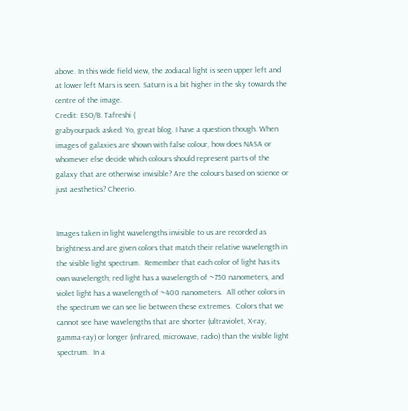above. In this wide field view, the zodiacal light is seen upper left and at lower left Mars is seen. Saturn is a bit higher in the sky towards the centre of the image.
Credit: ESO/B. Tafreshi (
grabyourpack asked: Yo, great blog. I have a question though. When images of galaxies are shown with false colour, how does NASA or whomever else decide which colours should represent parts of the galaxy that are otherwise invisible? Are the colours based on science or just aesthetics? Cheerio.


Images taken in light wavelengths invisible to us are recorded as brightness and are given colors that match their relative wavelength in the visible light spectrum.  Remember that each color of light has its own wavelength; red light has a wavelength of ~750 nanometers, and violet light has a wavelength of ~400 nanometers.  All other colors in the spectrum we can see lie between these extremes.  Colors that we cannot see have wavelengths that are shorter (ultraviolet, X-ray, gamma-ray) or longer (infrared, microwave, radio) than the visible light spectrum.  In a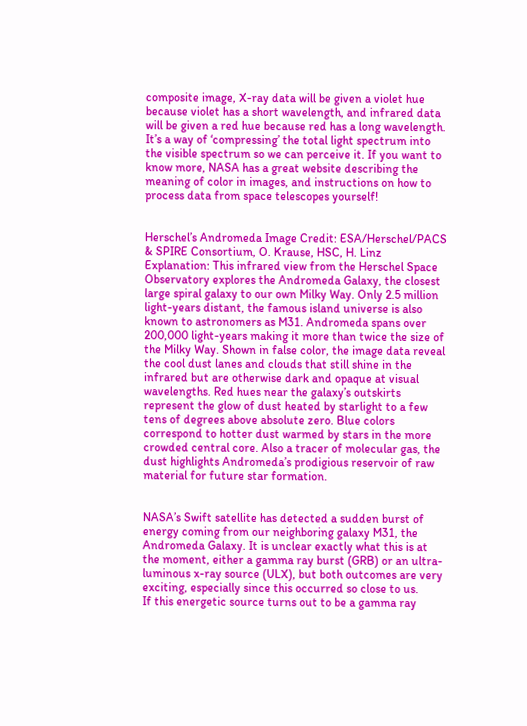composite image, X-ray data will be given a violet hue because violet has a short wavelength, and infrared data will be given a red hue because red has a long wavelength.  It’s a way of ‘compressing’ the total light spectrum into the visible spectrum so we can perceive it. If you want to know more, NASA has a great website describing the meaning of color in images, and instructions on how to process data from space telescopes yourself!


Herschel’s Andromeda Image Credit: ESA/Herschel/PACS & SPIRE Consortium, O. Krause, HSC, H. Linz
Explanation: This infrared view from the Herschel Space Observatory explores the Andromeda Galaxy, the closest large spiral galaxy to our own Milky Way. Only 2.5 million light-years distant, the famous island universe is also known to astronomers as M31. Andromeda spans over 200,000 light-years making it more than twice the size of the Milky Way. Shown in false color, the image data reveal the cool dust lanes and clouds that still shine in the infrared but are otherwise dark and opaque at visual wavelengths. Red hues near the galaxy’s outskirts represent the glow of dust heated by starlight to a few tens of degrees above absolute zero. Blue colors correspond to hotter dust warmed by stars in the more crowded central core. Also a tracer of molecular gas, the dust highlights Andromeda’s prodigious reservoir of raw material for future star formation.


NASA’s Swift satellite has detected a sudden burst of energy coming from our neighboring galaxy M31, the Andromeda Galaxy. It is unclear exactly what this is at the moment, either a gamma ray burst (GRB) or an ultra-luminous x-ray source (ULX), but both outcomes are very exciting, especially since this occurred so close to us.
If this energetic source turns out to be a gamma ray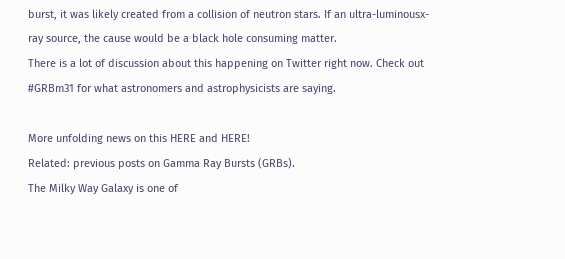burst, it was likely created from a collision of neutron stars. If an ultra-luminousx-ray source, the cause would be a black hole consuming matter.
There is a lot of discussion about this happening on Twitter right now. Check out #GRBm31 for what astronomers and astrophysicists are saying.

More unfolding news on this HERE and HERE!
Related: previous posts on Gamma Ray Bursts (GRBs).
The Milky Way Galaxy is one of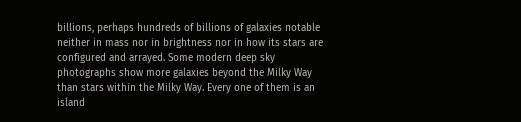billions, perhaps hundreds of billions of galaxies notable neither in mass nor in brightness nor in how its stars are configured and arrayed. Some modern deep sky photographs show more galaxies beyond the Milky Way than stars within the Milky Way. Every one of them is an island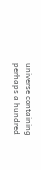universe containing perhaps a hundred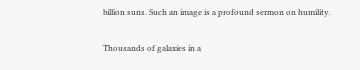billion suns. Such an image is a profound sermon on humility.

Thousands of galaxies in a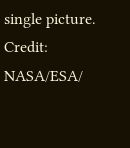single picture.
Credit: NASA/ESA/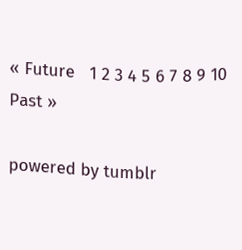« Future   1 2 3 4 5 6 7 8 9 10   Past »

powered by tumblr